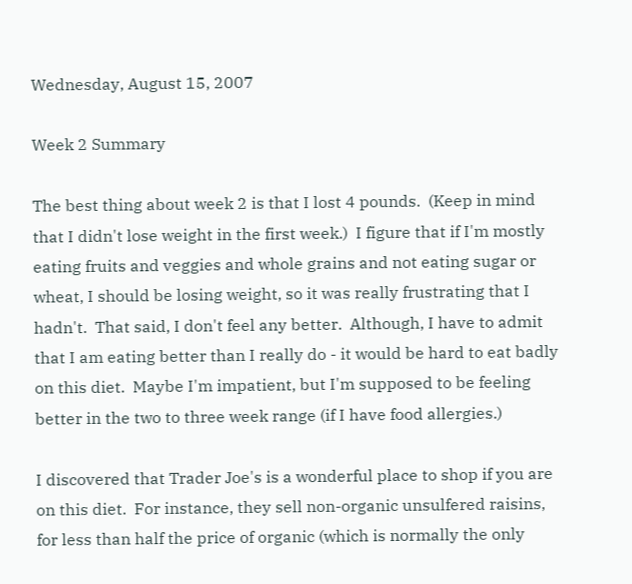Wednesday, August 15, 2007

Week 2 Summary

The best thing about week 2 is that I lost 4 pounds.  (Keep in mind that I didn't lose weight in the first week.)  I figure that if I'm mostly eating fruits and veggies and whole grains and not eating sugar or wheat, I should be losing weight, so it was really frustrating that I hadn't.  That said, I don't feel any better.  Although, I have to admit that I am eating better than I really do - it would be hard to eat badly on this diet.  Maybe I'm impatient, but I'm supposed to be feeling better in the two to three week range (if I have food allergies.)

I discovered that Trader Joe's is a wonderful place to shop if you are on this diet.  For instance, they sell non-organic unsulfered raisins, for less than half the price of organic (which is normally the only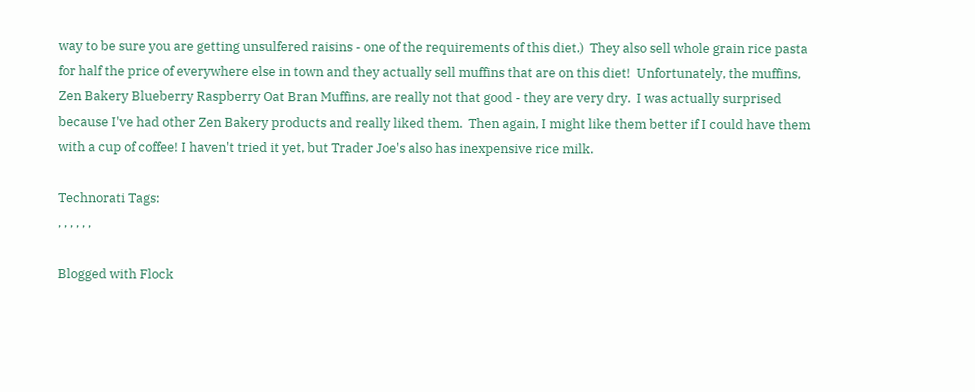way to be sure you are getting unsulfered raisins - one of the requirements of this diet.)  They also sell whole grain rice pasta for half the price of everywhere else in town and they actually sell muffins that are on this diet!  Unfortunately, the muffins, Zen Bakery Blueberry Raspberry Oat Bran Muffins, are really not that good - they are very dry.  I was actually surprised because I've had other Zen Bakery products and really liked them.  Then again, I might like them better if I could have them with a cup of coffee! I haven't tried it yet, but Trader Joe's also has inexpensive rice milk.

Technorati Tags:
, , , , , ,

Blogged with Flock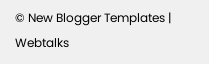© New Blogger Templates | Webtalks